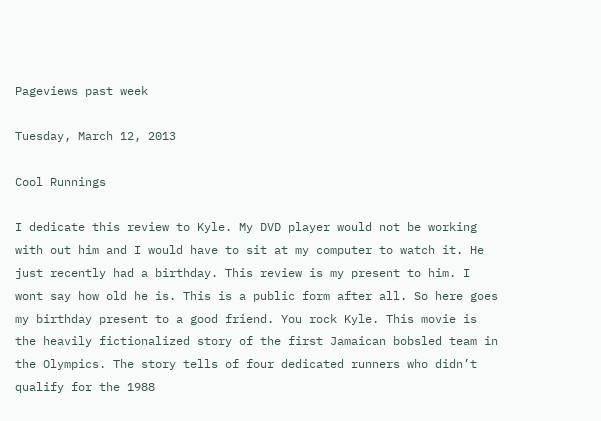Pageviews past week

Tuesday, March 12, 2013

Cool Runnings

I dedicate this review to Kyle. My DVD player would not be working with out him and I would have to sit at my computer to watch it. He just recently had a birthday. This review is my present to him. I wont say how old he is. This is a public form after all. So here goes my birthday present to a good friend. You rock Kyle. This movie is the heavily fictionalized story of the first Jamaican bobsled team in the Olympics. The story tells of four dedicated runners who didn’t qualify for the 1988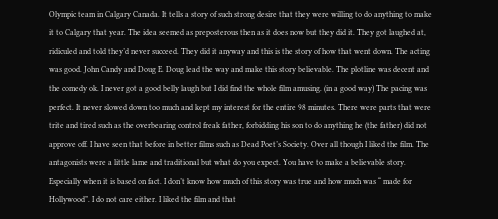Olympic team in Calgary Canada. It tells a story of such strong desire that they were willing to do anything to make it to Calgary that year. The idea seemed as preposterous then as it does now but they did it. They got laughed at, ridiculed and told they’d never succeed. They did it anyway and this is the story of how that went down. The acting was good. John Candy and Doug E. Doug lead the way and make this story believable. The plotline was decent and the comedy ok. I never got a good belly laugh but I did find the whole film amusing. (in a good way) The pacing was perfect. It never slowed down too much and kept my interest for the entire 98 minutes. There were parts that were trite and tired such as the overbearing control freak father, forbidding his son to do anything he (the father) did not approve off. I have seen that before in better films such as Dead Poet’s Society. Over all though I liked the film. The antagonists were a little lame and traditional but what do you expect. You have to make a believable story. Especially when it is based on fact. I don’t know how much of this story was true and how much was “ made for Hollywood”. I do not care either. I liked the film and that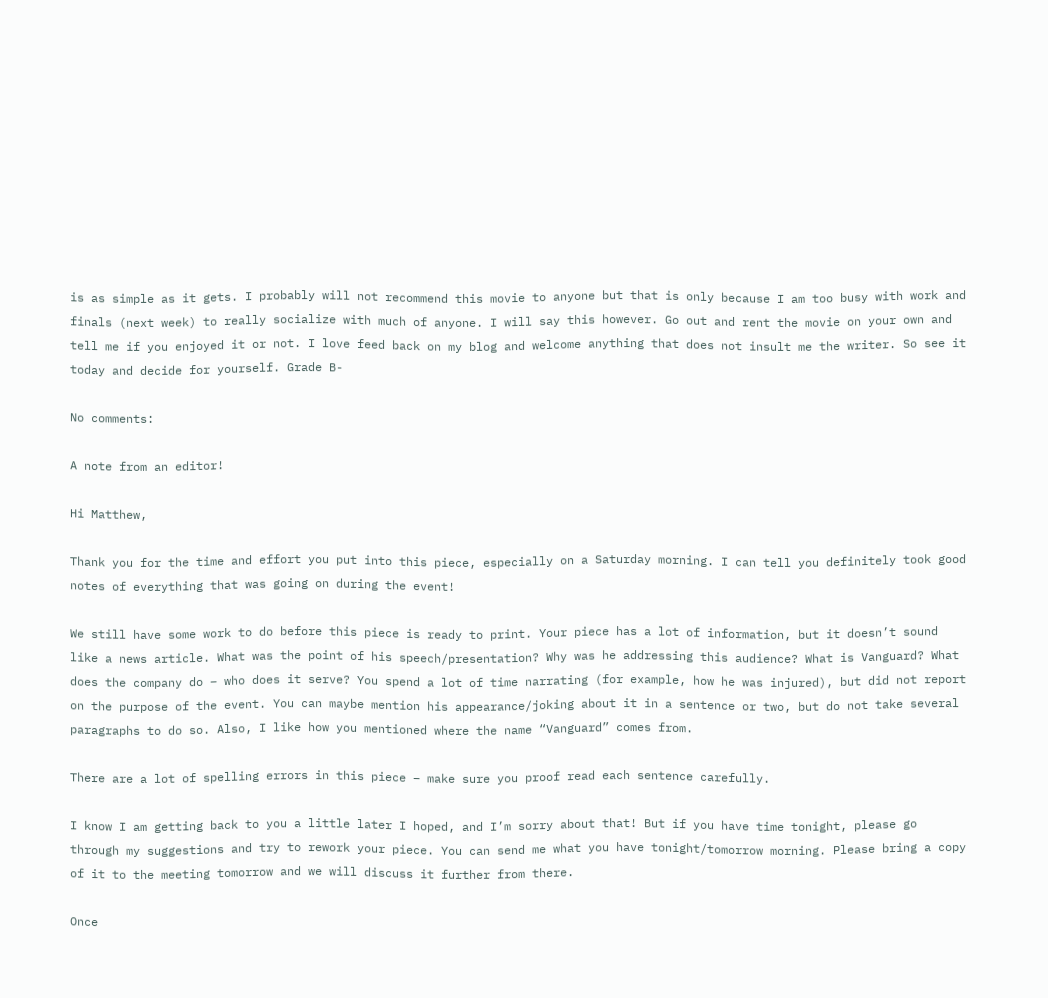is as simple as it gets. I probably will not recommend this movie to anyone but that is only because I am too busy with work and finals (next week) to really socialize with much of anyone. I will say this however. Go out and rent the movie on your own and tell me if you enjoyed it or not. I love feed back on my blog and welcome anything that does not insult me the writer. So see it today and decide for yourself. Grade B-

No comments:

A note from an editor!

Hi Matthew,

Thank you for the time and effort you put into this piece, especially on a Saturday morning. I can tell you definitely took good notes of everything that was going on during the event!

We still have some work to do before this piece is ready to print. Your piece has a lot of information, but it doesn’t sound like a news article. What was the point of his speech/presentation? Why was he addressing this audience? What is Vanguard? What does the company do – who does it serve? You spend a lot of time narrating (for example, how he was injured), but did not report on the purpose of the event. You can maybe mention his appearance/joking about it in a sentence or two, but do not take several paragraphs to do so. Also, I like how you mentioned where the name “Vanguard” comes from.

There are a lot of spelling errors in this piece – make sure you proof read each sentence carefully.

I know I am getting back to you a little later I hoped, and I’m sorry about that! But if you have time tonight, please go through my suggestions and try to rework your piece. You can send me what you have tonight/tomorrow morning. Please bring a copy of it to the meeting tomorrow and we will discuss it further from there.

Once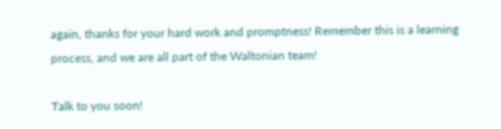again, thanks for your hard work and promptness! Remember this is a learning process, and we are all part of the Waltonian team!

Talk to you soon!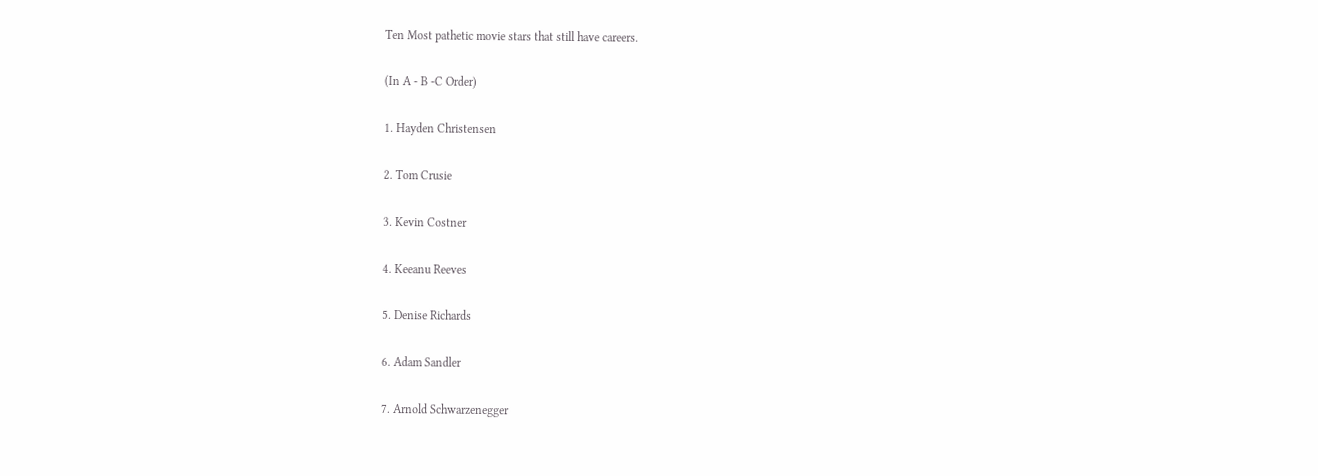Ten Most pathetic movie stars that still have careers.

(In A - B -C Order)

1. Hayden Christensen

2. Tom Crusie

3. Kevin Costner

4. Keeanu Reeves

5. Denise Richards

6. Adam Sandler

7. Arnold Schwarzenegger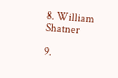8. William Shatner

9.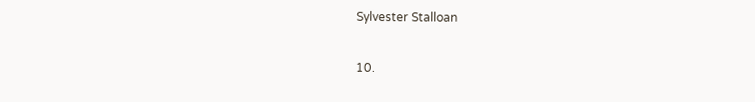Sylvester Stalloan

10.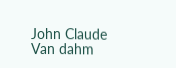John Claude Van dahm